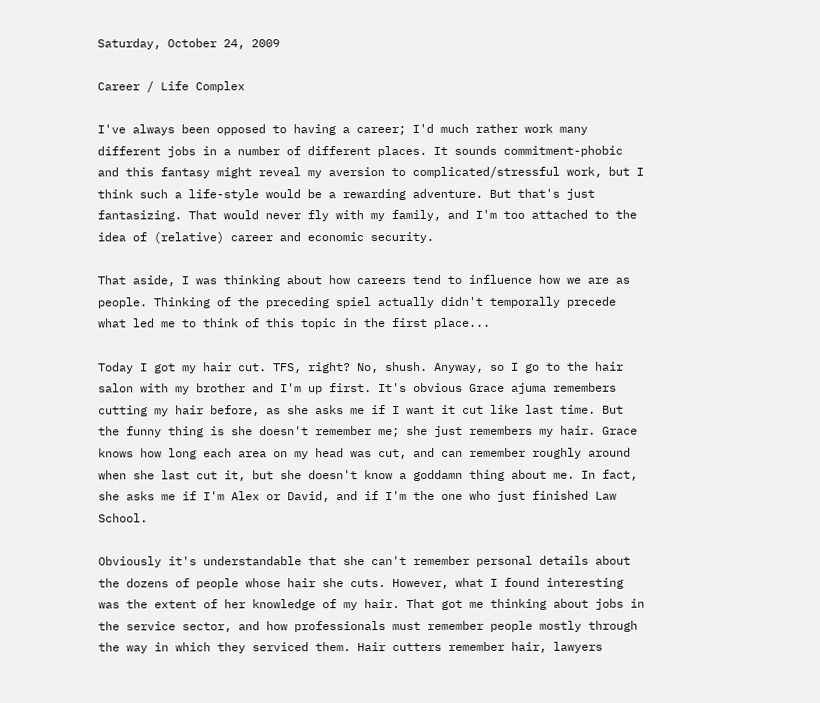Saturday, October 24, 2009

Career / Life Complex

I've always been opposed to having a career; I'd much rather work many different jobs in a number of different places. It sounds commitment-phobic and this fantasy might reveal my aversion to complicated/stressful work, but I think such a life-style would be a rewarding adventure. But that's just fantasizing. That would never fly with my family, and I'm too attached to the idea of (relative) career and economic security.

That aside, I was thinking about how careers tend to influence how we are as people. Thinking of the preceding spiel actually didn't temporally precede what led me to think of this topic in the first place...

Today I got my hair cut. TFS, right? No, shush. Anyway, so I go to the hair salon with my brother and I'm up first. It's obvious Grace ajuma remembers cutting my hair before, as she asks me if I want it cut like last time. But the funny thing is she doesn't remember me; she just remembers my hair. Grace knows how long each area on my head was cut, and can remember roughly around when she last cut it, but she doesn't know a goddamn thing about me. In fact, she asks me if I'm Alex or David, and if I'm the one who just finished Law School.

Obviously it's understandable that she can't remember personal details about the dozens of people whose hair she cuts. However, what I found interesting was the extent of her knowledge of my hair. That got me thinking about jobs in the service sector, and how professionals must remember people mostly through the way in which they serviced them. Hair cutters remember hair, lawyers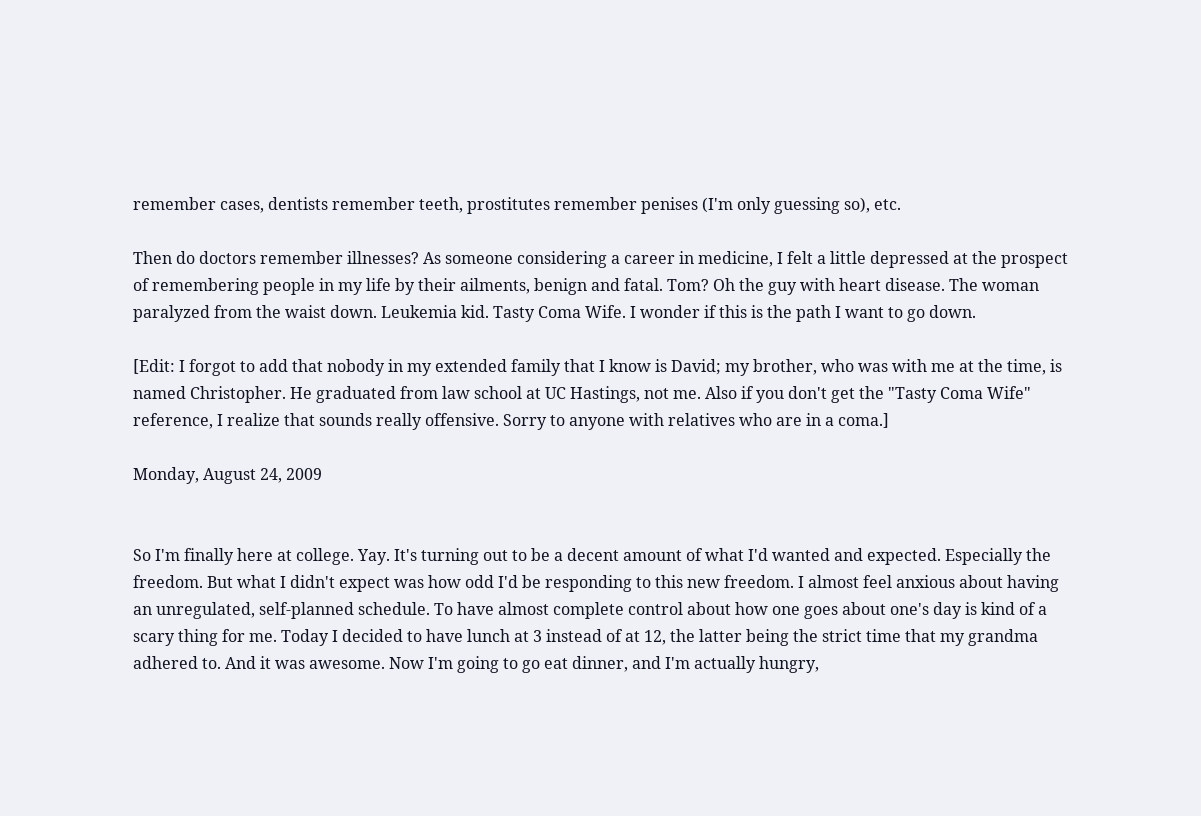remember cases, dentists remember teeth, prostitutes remember penises (I'm only guessing so), etc.

Then do doctors remember illnesses? As someone considering a career in medicine, I felt a little depressed at the prospect of remembering people in my life by their ailments, benign and fatal. Tom? Oh the guy with heart disease. The woman paralyzed from the waist down. Leukemia kid. Tasty Coma Wife. I wonder if this is the path I want to go down.

[Edit: I forgot to add that nobody in my extended family that I know is David; my brother, who was with me at the time, is named Christopher. He graduated from law school at UC Hastings, not me. Also if you don't get the "Tasty Coma Wife" reference, I realize that sounds really offensive. Sorry to anyone with relatives who are in a coma.]

Monday, August 24, 2009


So I'm finally here at college. Yay. It's turning out to be a decent amount of what I'd wanted and expected. Especially the freedom. But what I didn't expect was how odd I'd be responding to this new freedom. I almost feel anxious about having an unregulated, self-planned schedule. To have almost complete control about how one goes about one's day is kind of a scary thing for me. Today I decided to have lunch at 3 instead of at 12, the latter being the strict time that my grandma adhered to. And it was awesome. Now I'm going to go eat dinner, and I'm actually hungry,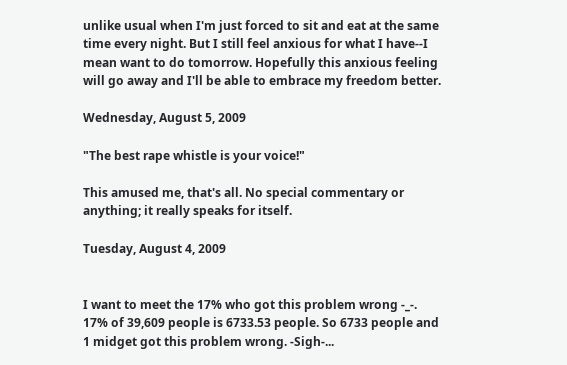unlike usual when I'm just forced to sit and eat at the same time every night. But I still feel anxious for what I have--I mean want to do tomorrow. Hopefully this anxious feeling will go away and I'll be able to embrace my freedom better.

Wednesday, August 5, 2009

"The best rape whistle is your voice!"

This amused me, that's all. No special commentary or anything; it really speaks for itself.

Tuesday, August 4, 2009


I want to meet the 17% who got this problem wrong -_-. 17% of 39,609 people is 6733.53 people. So 6733 people and 1 midget got this problem wrong. -Sigh-...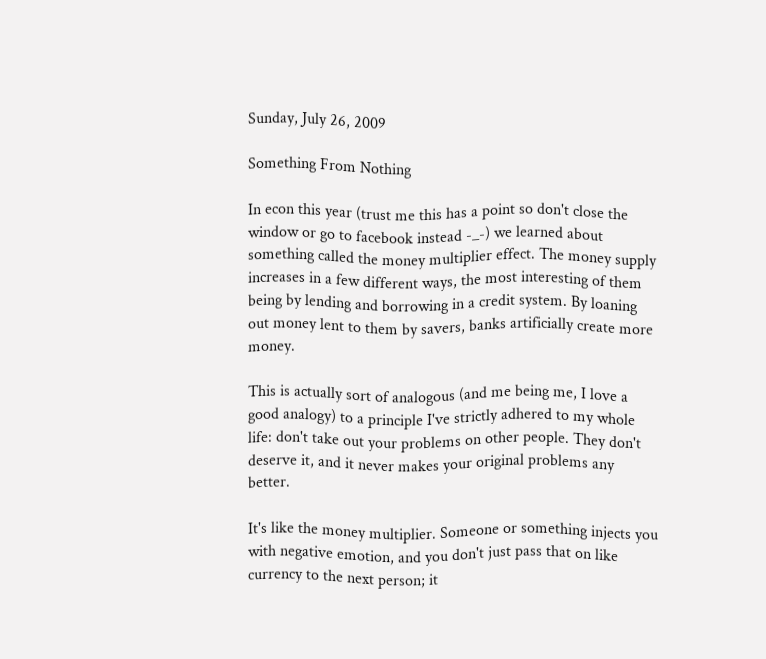Sunday, July 26, 2009

Something From Nothing

In econ this year (trust me this has a point so don't close the window or go to facebook instead -_-) we learned about something called the money multiplier effect. The money supply increases in a few different ways, the most interesting of them being by lending and borrowing in a credit system. By loaning out money lent to them by savers, banks artificially create more money.

This is actually sort of analogous (and me being me, I love a good analogy) to a principle I've strictly adhered to my whole life: don't take out your problems on other people. They don't deserve it, and it never makes your original problems any better.

It's like the money multiplier. Someone or something injects you with negative emotion, and you don't just pass that on like currency to the next person; it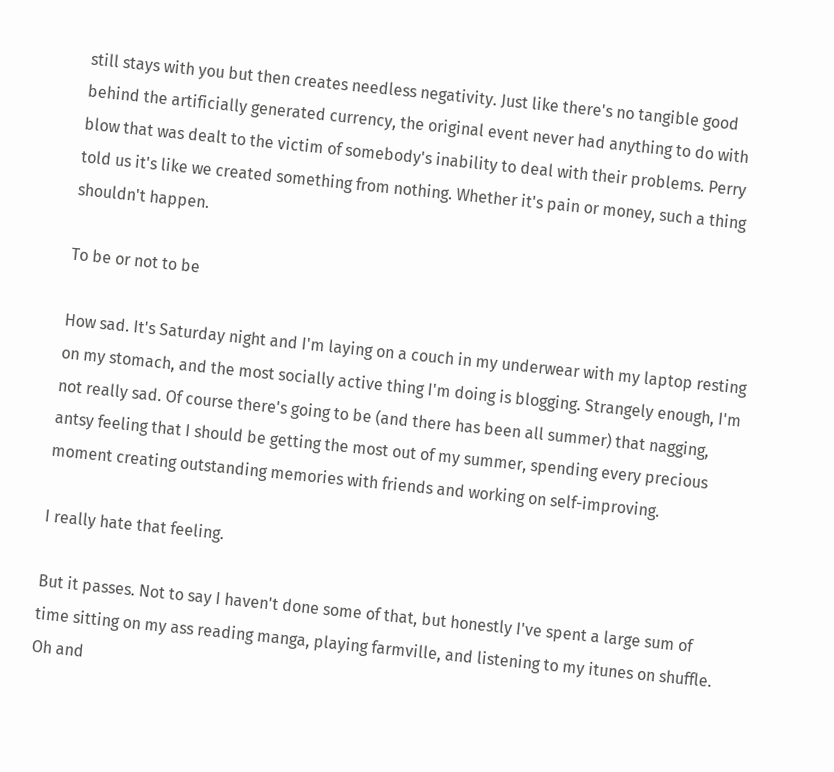still stays with you but then creates needless negativity. Just like there's no tangible good behind the artificially generated currency, the original event never had anything to do with blow that was dealt to the victim of somebody's inability to deal with their problems. Perry told us it's like we created something from nothing. Whether it's pain or money, such a thing shouldn't happen.

To be or not to be

How sad. It's Saturday night and I'm laying on a couch in my underwear with my laptop resting on my stomach, and the most socially active thing I'm doing is blogging. Strangely enough, I'm not really sad. Of course there's going to be (and there has been all summer) that nagging, antsy feeling that I should be getting the most out of my summer, spending every precious moment creating outstanding memories with friends and working on self-improving.

I really hate that feeling.

But it passes. Not to say I haven't done some of that, but honestly I've spent a large sum of time sitting on my ass reading manga, playing farmville, and listening to my itunes on shuffle. Oh and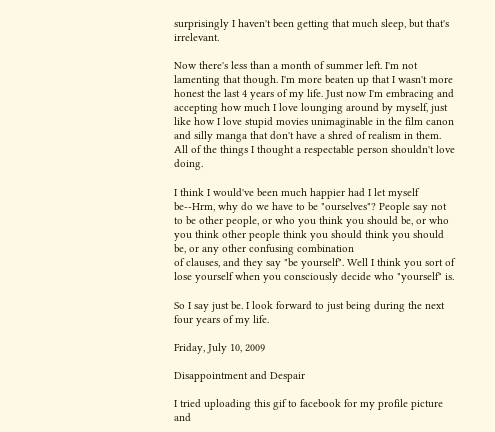surprisingly I haven't been getting that much sleep, but that's irrelevant.

Now there's less than a month of summer left. I'm not lamenting that though. I'm more beaten up that I wasn't more honest the last 4 years of my life. Just now I'm embracing and accepting how much I love lounging around by myself, just like how I love stupid movies unimaginable in the film canon and silly manga that don't have a shred of realism in them. All of the things I thought a respectable person shouldn't love doing.

I think I would've been much happier had I let myself be--Hrm, why do we have to be "ourselves"? People say not to be other people, or who you think you should be, or who you think other people think you should think you should be, or any other confusing combination
of clauses, and they say "be yourself". Well I think you sort of lose yourself when you consciously decide who "yourself" is.

So I say just be. I look forward to just being during the next four years of my life.

Friday, July 10, 2009

Disappointment and Despair

I tried uploading this gif to facebook for my profile picture and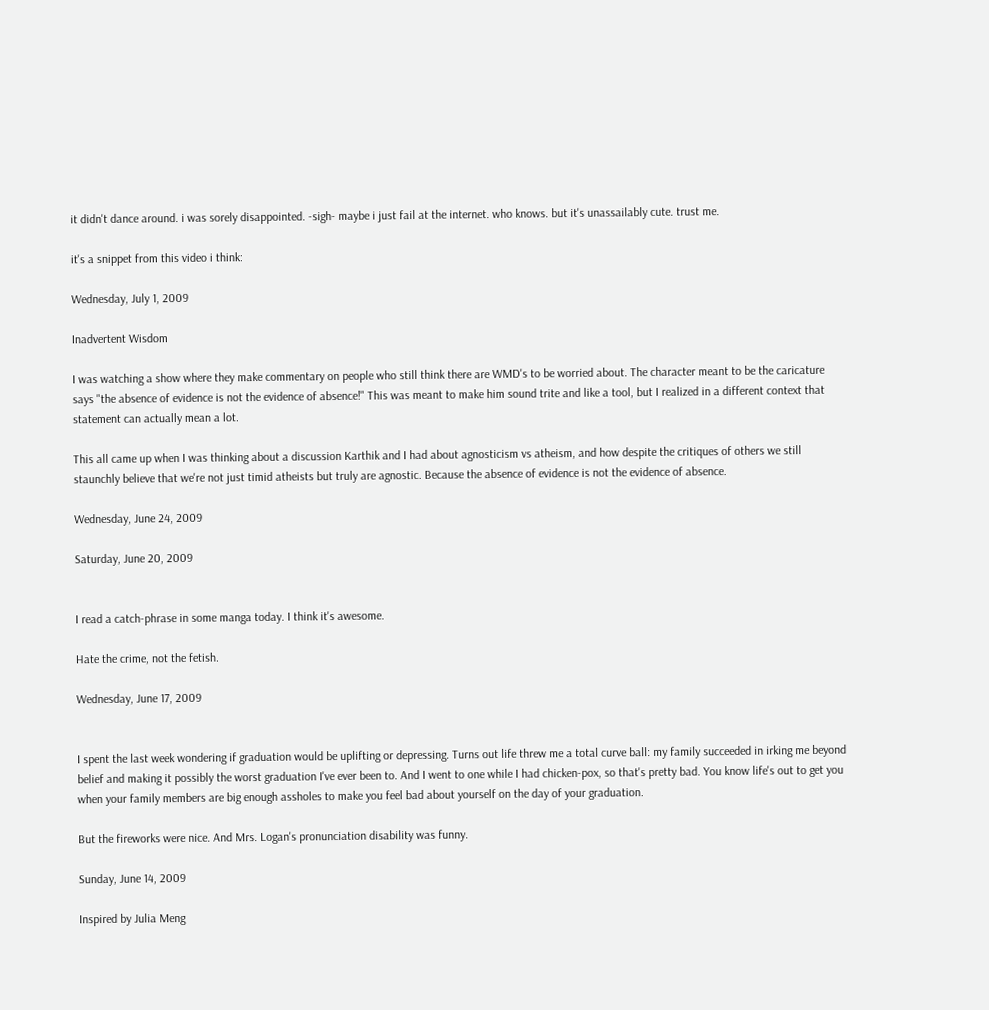it didn't dance around. i was sorely disappointed. -sigh- maybe i just fail at the internet. who knows. but it's unassailably cute. trust me.

it's a snippet from this video i think:

Wednesday, July 1, 2009

Inadvertent Wisdom

I was watching a show where they make commentary on people who still think there are WMD's to be worried about. The character meant to be the caricature says "the absence of evidence is not the evidence of absence!" This was meant to make him sound trite and like a tool, but I realized in a different context that statement can actually mean a lot.

This all came up when I was thinking about a discussion Karthik and I had about agnosticism vs atheism, and how despite the critiques of others we still staunchly believe that we're not just timid atheists but truly are agnostic. Because the absence of evidence is not the evidence of absence.

Wednesday, June 24, 2009

Saturday, June 20, 2009


I read a catch-phrase in some manga today. I think it's awesome.

Hate the crime, not the fetish.

Wednesday, June 17, 2009


I spent the last week wondering if graduation would be uplifting or depressing. Turns out life threw me a total curve ball: my family succeeded in irking me beyond belief and making it possibly the worst graduation I've ever been to. And I went to one while I had chicken-pox, so that's pretty bad. You know life's out to get you when your family members are big enough assholes to make you feel bad about yourself on the day of your graduation.

But the fireworks were nice. And Mrs. Logan's pronunciation disability was funny.

Sunday, June 14, 2009

Inspired by Julia Meng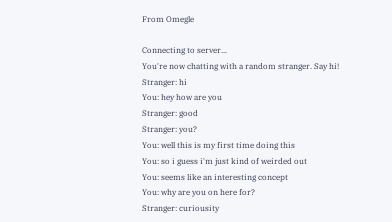From Omegle

Connecting to server...
You're now chatting with a random stranger. Say hi!
Stranger: hi
You: hey how are you
Stranger: good
Stranger: you?
You: well this is my first time doing this
You: so i guess i'm just kind of weirded out
You: seems like an interesting concept
You: why are you on here for?
Stranger: curiousity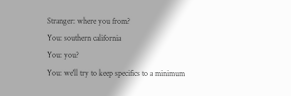Stranger: where you from?
You: southern california
You: you?
You: we'll try to keep specifics to a minimum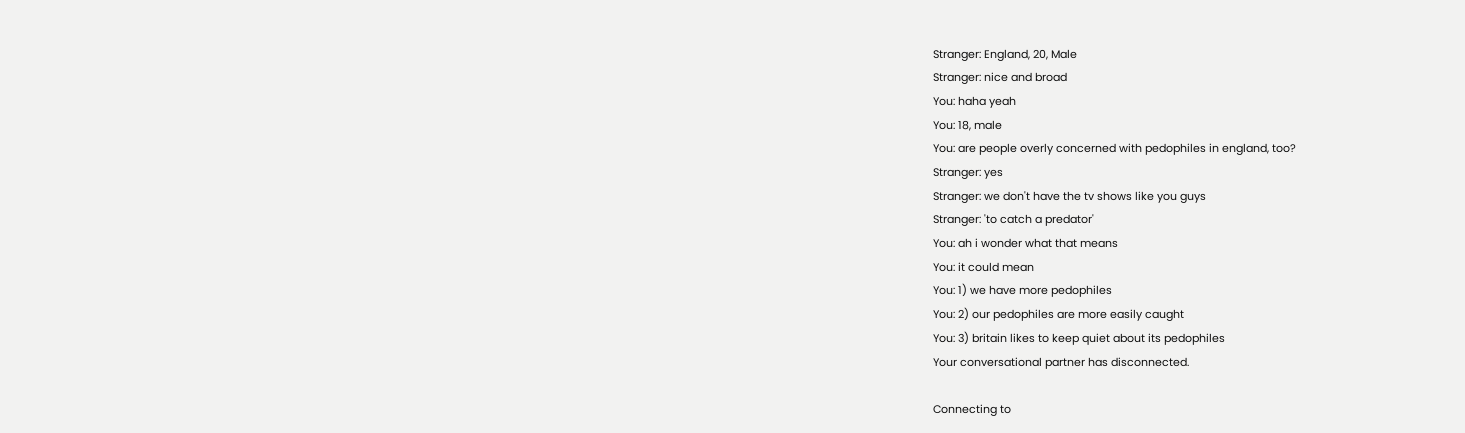Stranger: England, 20, Male
Stranger: nice and broad
You: haha yeah
You: 18, male
You: are people overly concerned with pedophiles in england, too?
Stranger: yes
Stranger: we don't have the tv shows like you guys
Stranger: 'to catch a predator'
You: ah i wonder what that means
You: it could mean
You: 1) we have more pedophiles
You: 2) our pedophiles are more easily caught
You: 3) britain likes to keep quiet about its pedophiles
Your conversational partner has disconnected.

Connecting to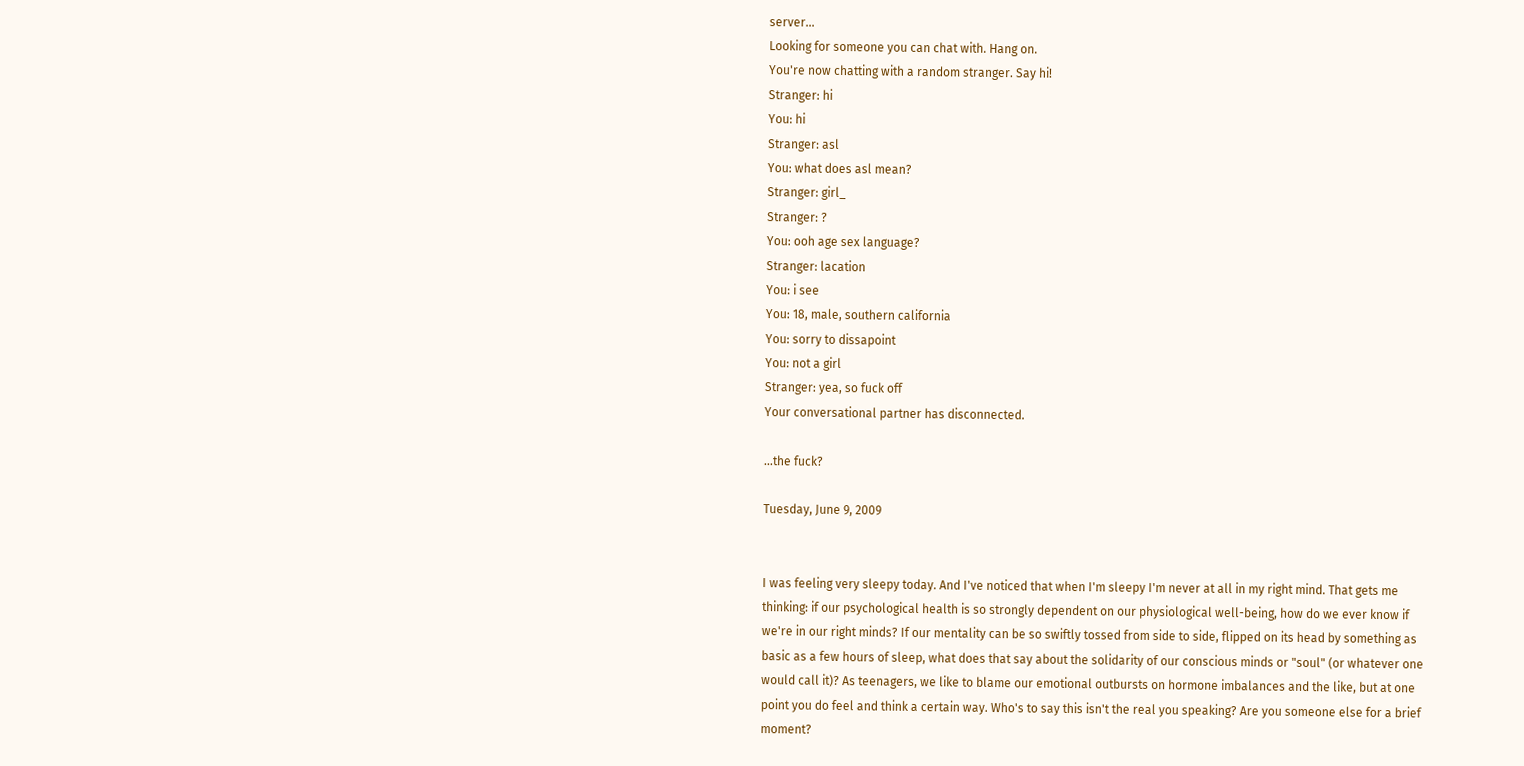server...
Looking for someone you can chat with. Hang on.
You're now chatting with a random stranger. Say hi!
Stranger: hi
You: hi
Stranger: asl
You: what does asl mean?
Stranger: girl_
Stranger: ?
You: ooh age sex language?
Stranger: lacation
You: i see
You: 18, male, southern california
You: sorry to dissapoint
You: not a girl
Stranger: yea, so fuck off
Your conversational partner has disconnected.

...the fuck?

Tuesday, June 9, 2009


I was feeling very sleepy today. And I've noticed that when I'm sleepy I'm never at all in my right mind. That gets me thinking: if our psychological health is so strongly dependent on our physiological well-being, how do we ever know if we're in our right minds? If our mentality can be so swiftly tossed from side to side, flipped on its head by something as basic as a few hours of sleep, what does that say about the solidarity of our conscious minds or "soul" (or whatever one would call it)? As teenagers, we like to blame our emotional outbursts on hormone imbalances and the like, but at one point you do feel and think a certain way. Who's to say this isn't the real you speaking? Are you someone else for a brief moment?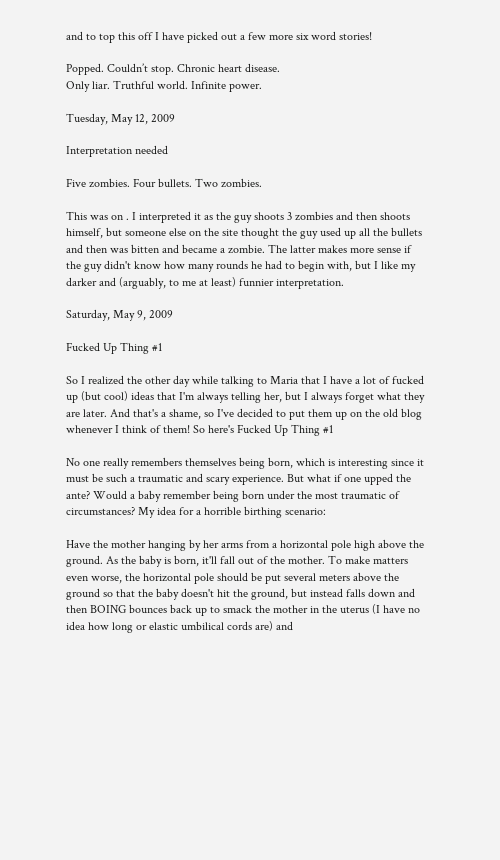and to top this off I have picked out a few more six word stories!

Popped. Couldn’t stop. Chronic heart disease.
Only liar. Truthful world. Infinite power.

Tuesday, May 12, 2009

Interpretation needed

Five zombies. Four bullets. Two zombies.

This was on . I interpreted it as the guy shoots 3 zombies and then shoots himself, but someone else on the site thought the guy used up all the bullets and then was bitten and became a zombie. The latter makes more sense if the guy didn't know how many rounds he had to begin with, but I like my darker and (arguably, to me at least) funnier interpretation.

Saturday, May 9, 2009

Fucked Up Thing #1

So I realized the other day while talking to Maria that I have a lot of fucked up (but cool) ideas that I'm always telling her, but I always forget what they are later. And that's a shame, so I've decided to put them up on the old blog whenever I think of them! So here's Fucked Up Thing #1

No one really remembers themselves being born, which is interesting since it must be such a traumatic and scary experience. But what if one upped the ante? Would a baby remember being born under the most traumatic of circumstances? My idea for a horrible birthing scenario:

Have the mother hanging by her arms from a horizontal pole high above the ground. As the baby is born, it'll fall out of the mother. To make matters even worse, the horizontal pole should be put several meters above the ground so that the baby doesn't hit the ground, but instead falls down and then BOING bounces back up to smack the mother in the uterus (I have no idea how long or elastic umbilical cords are) and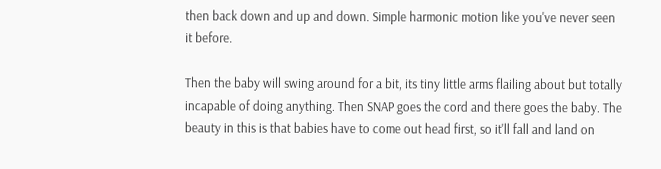then back down and up and down. Simple harmonic motion like you've never seen it before.

Then the baby will swing around for a bit, its tiny little arms flailing about but totally incapable of doing anything. Then SNAP goes the cord and there goes the baby. The beauty in this is that babies have to come out head first, so it'll fall and land on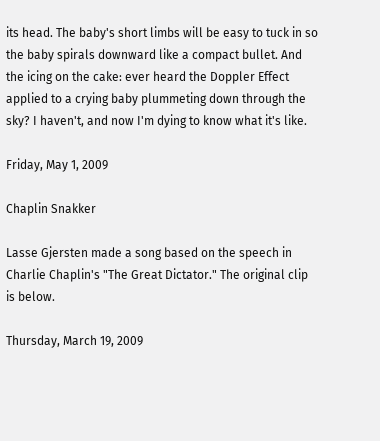its head. The baby's short limbs will be easy to tuck in so the baby spirals downward like a compact bullet. And the icing on the cake: ever heard the Doppler Effect applied to a crying baby plummeting down through the sky? I haven't, and now I'm dying to know what it's like.

Friday, May 1, 2009

Chaplin Snakker

Lasse Gjersten made a song based on the speech in Charlie Chaplin's "The Great Dictator." The original clip is below.

Thursday, March 19, 2009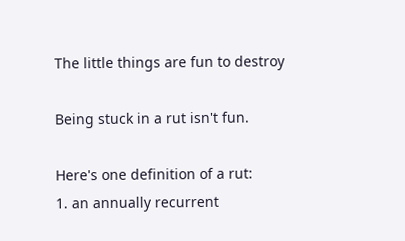The little things are fun to destroy

Being stuck in a rut isn't fun.

Here's one definition of a rut:
1. an annually recurrent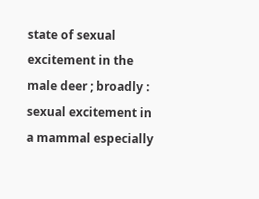state of sexual excitement in the male deer ; broadly : sexual excitement in a mammal especially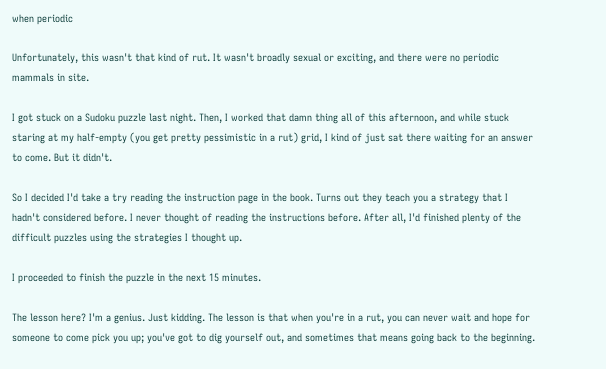when periodic

Unfortunately, this wasn't that kind of rut. It wasn't broadly sexual or exciting, and there were no periodic mammals in site.

I got stuck on a Sudoku puzzle last night. Then, I worked that damn thing all of this afternoon, and while stuck staring at my half-empty (you get pretty pessimistic in a rut) grid, I kind of just sat there waiting for an answer to come. But it didn't.

So I decided I'd take a try reading the instruction page in the book. Turns out they teach you a strategy that I hadn't considered before. I never thought of reading the instructions before. After all, I'd finished plenty of the difficult puzzles using the strategies I thought up.

I proceeded to finish the puzzle in the next 15 minutes.

The lesson here? I'm a genius. Just kidding. The lesson is that when you're in a rut, you can never wait and hope for someone to come pick you up; you've got to dig yourself out, and sometimes that means going back to the beginning.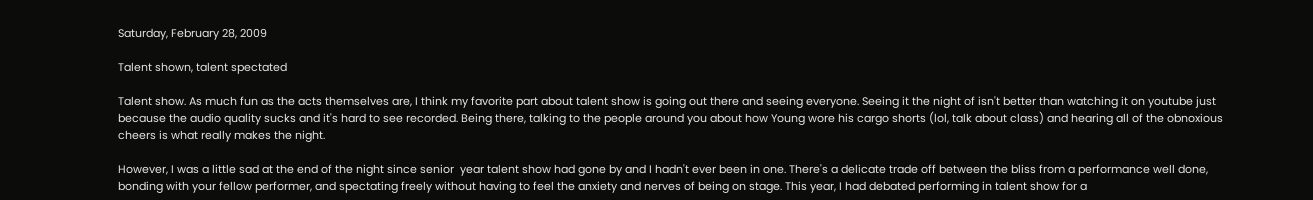Saturday, February 28, 2009

Talent shown, talent spectated

Talent show. As much fun as the acts themselves are, I think my favorite part about talent show is going out there and seeing everyone. Seeing it the night of isn't better than watching it on youtube just because the audio quality sucks and it's hard to see recorded. Being there, talking to the people around you about how Young wore his cargo shorts (lol, talk about class) and hearing all of the obnoxious cheers is what really makes the night.

However, I was a little sad at the end of the night since senior  year talent show had gone by and I hadn't ever been in one. There's a delicate trade off between the bliss from a performance well done, bonding with your fellow performer, and spectating freely without having to feel the anxiety and nerves of being on stage. This year, I had debated performing in talent show for a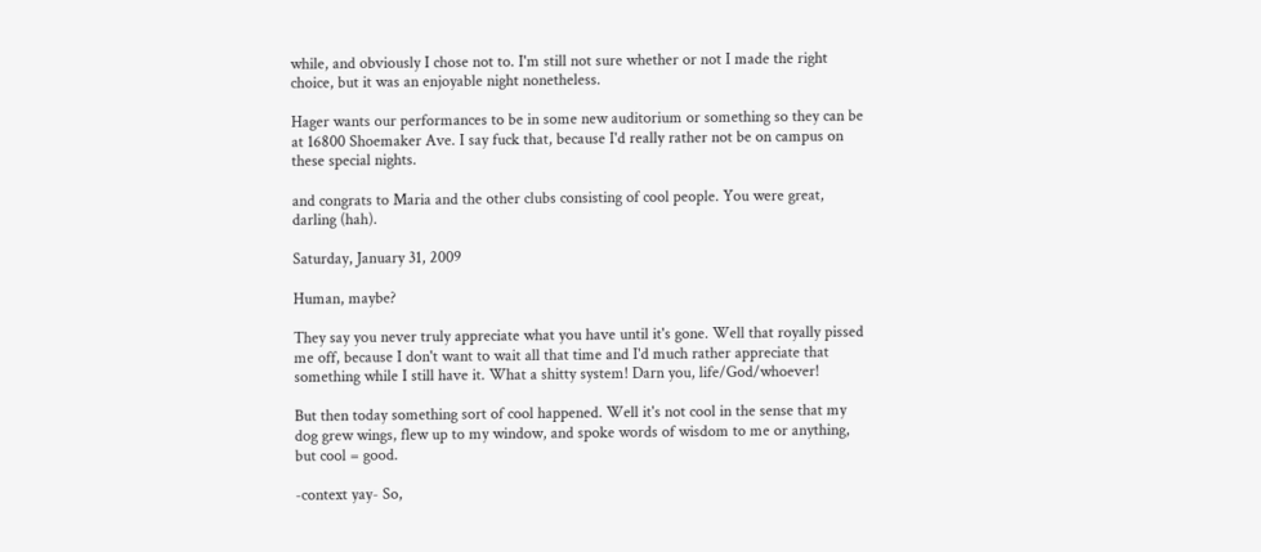while, and obviously I chose not to. I'm still not sure whether or not I made the right choice, but it was an enjoyable night nonetheless.

Hager wants our performances to be in some new auditorium or something so they can be at 16800 Shoemaker Ave. I say fuck that, because I'd really rather not be on campus on these special nights.

and congrats to Maria and the other clubs consisting of cool people. You were great, darling (hah).

Saturday, January 31, 2009

Human, maybe?

They say you never truly appreciate what you have until it's gone. Well that royally pissed me off, because I don't want to wait all that time and I'd much rather appreciate that something while I still have it. What a shitty system! Darn you, life/God/whoever!

But then today something sort of cool happened. Well it's not cool in the sense that my dog grew wings, flew up to my window, and spoke words of wisdom to me or anything, but cool = good.

-context yay- So,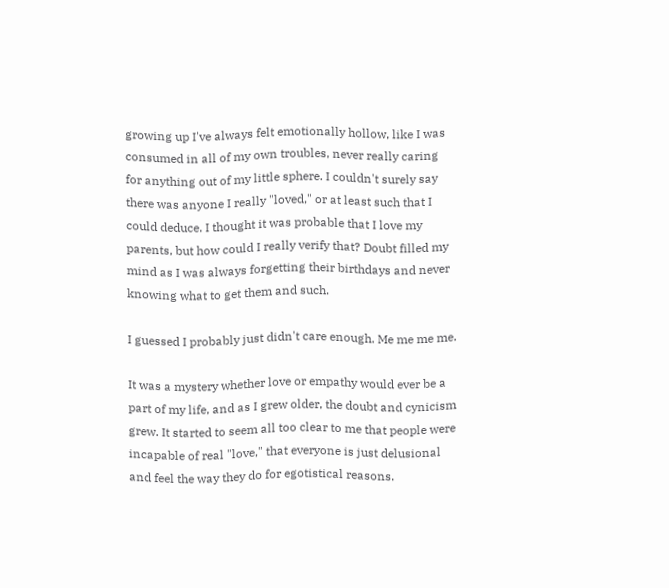growing up I've always felt emotionally hollow, like I was consumed in all of my own troubles, never really caring for anything out of my little sphere. I couldn't surely say there was anyone I really "loved," or at least such that I could deduce. I thought it was probable that I love my parents, but how could I really verify that? Doubt filled my mind as I was always forgetting their birthdays and never knowing what to get them and such.

I guessed I probably just didn't care enough. Me me me me.

It was a mystery whether love or empathy would ever be a part of my life, and as I grew older, the doubt and cynicism grew. It started to seem all too clear to me that people were incapable of real "love," that everyone is just delusional and feel the way they do for egotistical reasons.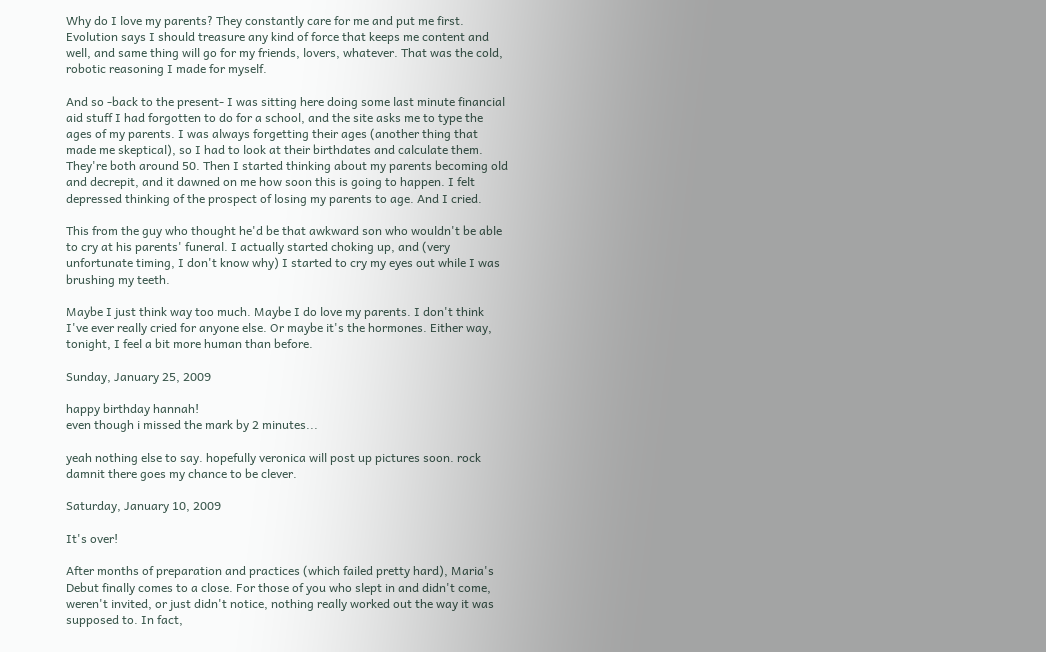Why do I love my parents? They constantly care for me and put me first. Evolution says I should treasure any kind of force that keeps me content and well, and same thing will go for my friends, lovers, whatever. That was the cold, robotic reasoning I made for myself.

And so -back to the present- I was sitting here doing some last minute financial aid stuff I had forgotten to do for a school, and the site asks me to type the ages of my parents. I was always forgetting their ages (another thing that made me skeptical), so I had to look at their birthdates and calculate them. They're both around 50. Then I started thinking about my parents becoming old and decrepit, and it dawned on me how soon this is going to happen. I felt depressed thinking of the prospect of losing my parents to age. And I cried.

This from the guy who thought he'd be that awkward son who wouldn't be able to cry at his parents' funeral. I actually started choking up, and (very unfortunate timing, I don't know why) I started to cry my eyes out while I was brushing my teeth.

Maybe I just think way too much. Maybe I do love my parents. I don't think I've ever really cried for anyone else. Or maybe it's the hormones. Either way, tonight, I feel a bit more human than before.

Sunday, January 25, 2009

happy birthday hannah!
even though i missed the mark by 2 minutes...

yeah nothing else to say. hopefully veronica will post up pictures soon. rock damnit there goes my chance to be clever.

Saturday, January 10, 2009

It's over!

After months of preparation and practices (which failed pretty hard), Maria's Debut finally comes to a close. For those of you who slept in and didn't come, weren't invited, or just didn't notice, nothing really worked out the way it was supposed to. In fact,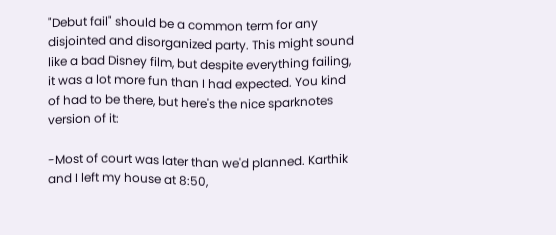"Debut fail" should be a common term for any disjointed and disorganized party. This might sound like a bad Disney film, but despite everything failing, it was a lot more fun than I had expected. You kind of had to be there, but here's the nice sparknotes version of it:

-Most of court was later than we'd planned. Karthik and I left my house at 8:50,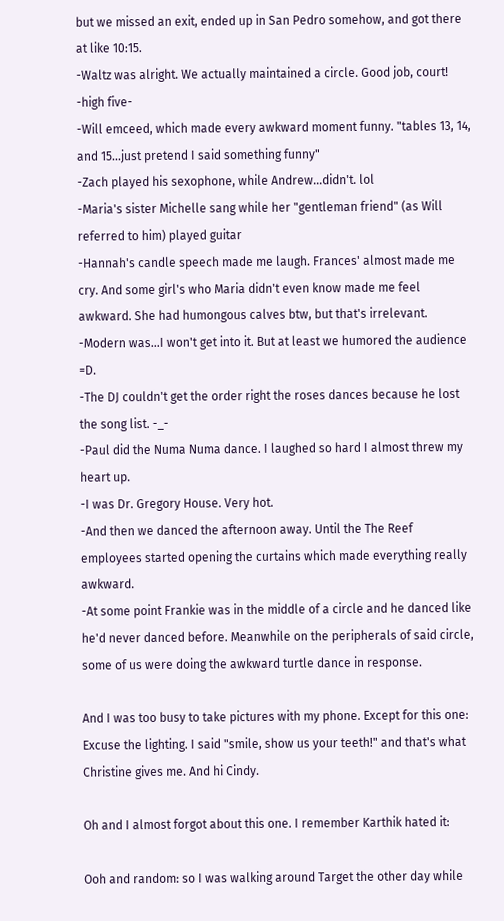but we missed an exit, ended up in San Pedro somehow, and got there at like 10:15.
-Waltz was alright. We actually maintained a circle. Good job, court! -high five-
-Will emceed, which made every awkward moment funny. "tables 13, 14, and 15...just pretend I said something funny"
-Zach played his sexophone, while Andrew...didn't. lol
-Maria's sister Michelle sang while her "gentleman friend" (as Will referred to him) played guitar
-Hannah's candle speech made me laugh. Frances' almost made me cry. And some girl's who Maria didn't even know made me feel awkward. She had humongous calves btw, but that's irrelevant.
-Modern was...I won't get into it. But at least we humored the audience =D.
-The DJ couldn't get the order right the roses dances because he lost the song list. -_-
-Paul did the Numa Numa dance. I laughed so hard I almost threw my heart up.
-I was Dr. Gregory House. Very hot.
-And then we danced the afternoon away. Until the The Reef employees started opening the curtains which made everything really awkward.
-At some point Frankie was in the middle of a circle and he danced like he'd never danced before. Meanwhile on the peripherals of said circle, some of us were doing the awkward turtle dance in response.

And I was too busy to take pictures with my phone. Except for this one:
Excuse the lighting. I said "smile, show us your teeth!" and that's what Christine gives me. And hi Cindy.

Oh and I almost forgot about this one. I remember Karthik hated it:

Ooh and random: so I was walking around Target the other day while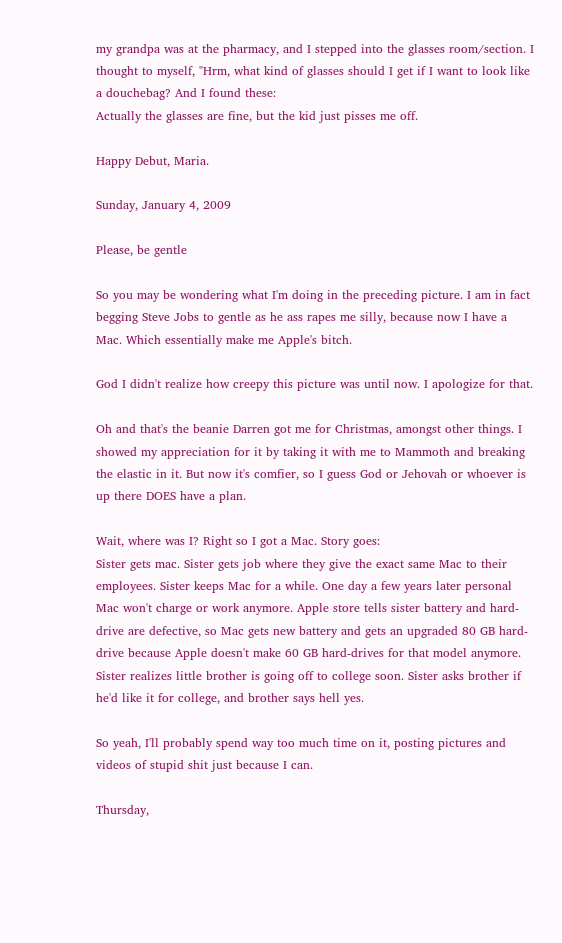my grandpa was at the pharmacy, and I stepped into the glasses room/section. I thought to myself, "Hrm, what kind of glasses should I get if I want to look like a douchebag? And I found these:
Actually the glasses are fine, but the kid just pisses me off.

Happy Debut, Maria.

Sunday, January 4, 2009

Please, be gentle

So you may be wondering what I'm doing in the preceding picture. I am in fact begging Steve Jobs to gentle as he ass rapes me silly, because now I have a Mac. Which essentially make me Apple's bitch.

God I didn't realize how creepy this picture was until now. I apologize for that.

Oh and that's the beanie Darren got me for Christmas, amongst other things. I showed my appreciation for it by taking it with me to Mammoth and breaking the elastic in it. But now it's comfier, so I guess God or Jehovah or whoever is up there DOES have a plan.

Wait, where was I? Right so I got a Mac. Story goes:
Sister gets mac. Sister gets job where they give the exact same Mac to their employees. Sister keeps Mac for a while. One day a few years later personal Mac won't charge or work anymore. Apple store tells sister battery and hard-drive are defective, so Mac gets new battery and gets an upgraded 80 GB hard-drive because Apple doesn't make 60 GB hard-drives for that model anymore. Sister realizes little brother is going off to college soon. Sister asks brother if he'd like it for college, and brother says hell yes.

So yeah, I'll probably spend way too much time on it, posting pictures and videos of stupid shit just because I can.

Thursday,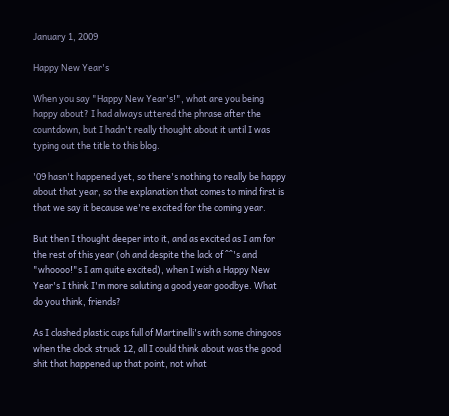January 1, 2009

Happy New Year's

When you say "Happy New Year's!", what are you being happy about? I had always uttered the phrase after the countdown, but I hadn't really thought about it until I was typing out the title to this blog.

'09 hasn't happened yet, so there's nothing to really be happy about that year, so the explanation that comes to mind first is that we say it because we're excited for the coming year.

But then I thought deeper into it, and as excited as I am for the rest of this year (oh and despite the lack of ^^'s and "whoooo!"s I am quite excited), when I wish a Happy New Year's I think I'm more saluting a good year goodbye. What do you think, friends?

As I clashed plastic cups full of Martinelli's with some chingoos when the clock struck 12, all I could think about was the good shit that happened up that point, not what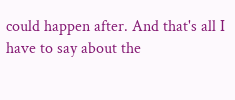could happen after. And that's all I have to say about the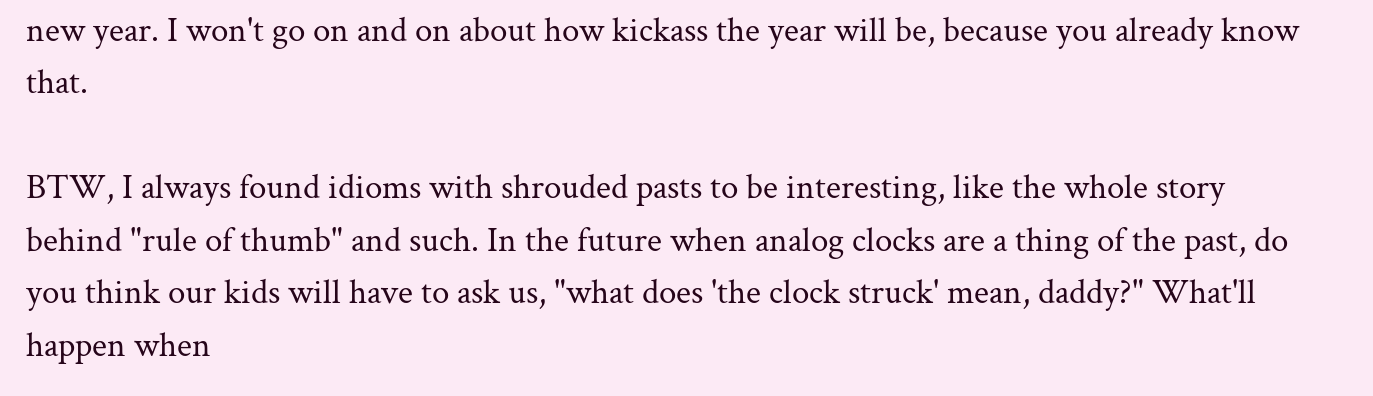new year. I won't go on and on about how kickass the year will be, because you already know that.

BTW, I always found idioms with shrouded pasts to be interesting, like the whole story behind "rule of thumb" and such. In the future when analog clocks are a thing of the past, do you think our kids will have to ask us, "what does 'the clock struck' mean, daddy?" What'll happen when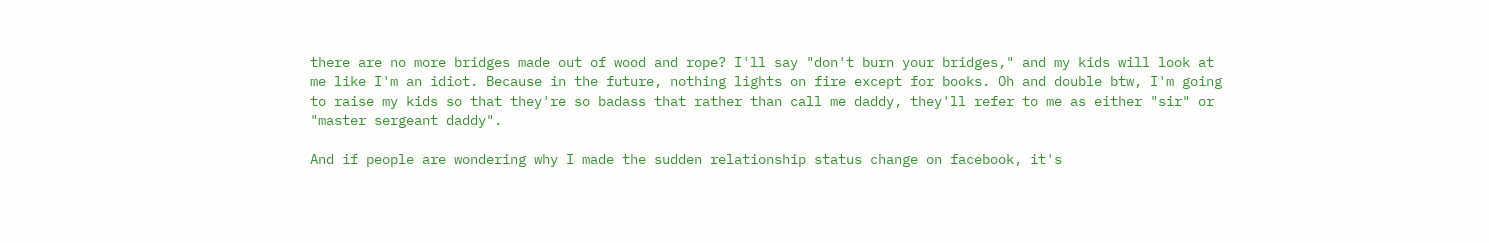there are no more bridges made out of wood and rope? I'll say "don't burn your bridges," and my kids will look at me like I'm an idiot. Because in the future, nothing lights on fire except for books. Oh and double btw, I'm going to raise my kids so that they're so badass that rather than call me daddy, they'll refer to me as either "sir" or "master sergeant daddy".

And if people are wondering why I made the sudden relationship status change on facebook, it's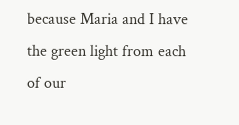because Maria and I have the green light from each of our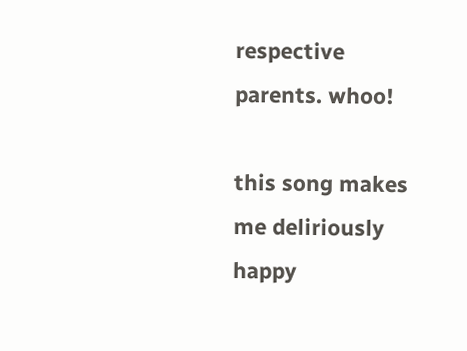respective parents. whoo!

this song makes me deliriously happy